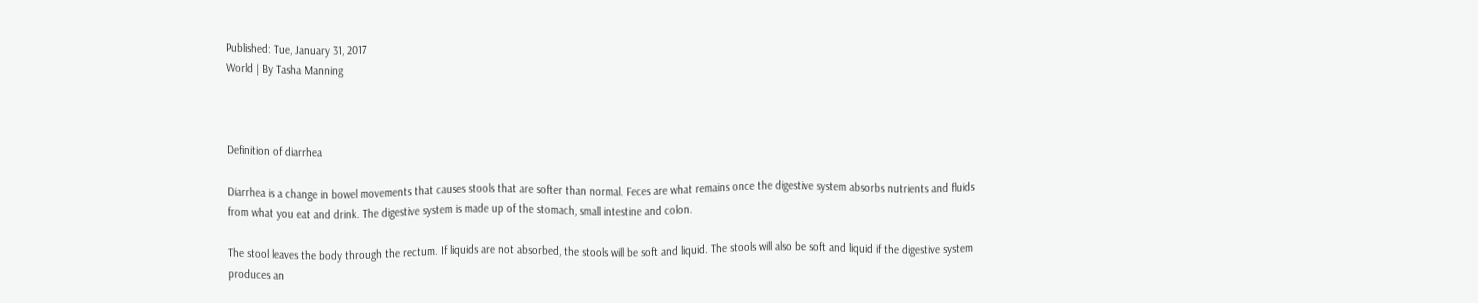Published: Tue, January 31, 2017
World | By Tasha Manning



Definition of diarrhea

Diarrhea is a change in bowel movements that causes stools that are softer than normal. Feces are what remains once the digestive system absorbs nutrients and fluids from what you eat and drink. The digestive system is made up of the stomach, small intestine and colon.

The stool leaves the body through the rectum. If liquids are not absorbed, the stools will be soft and liquid. The stools will also be soft and liquid if the digestive system produces an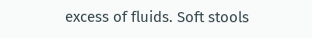excess of fluids. Soft stools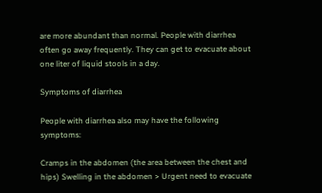are more abundant than normal. People with diarrhea often go away frequently. They can get to evacuate about one liter of liquid stools in a day.

Symptoms of diarrhea

People with diarrhea also may have the following symptoms:

Cramps in the abdomen (the area between the chest and hips) Swelling in the abdomen > Urgent need to evacuate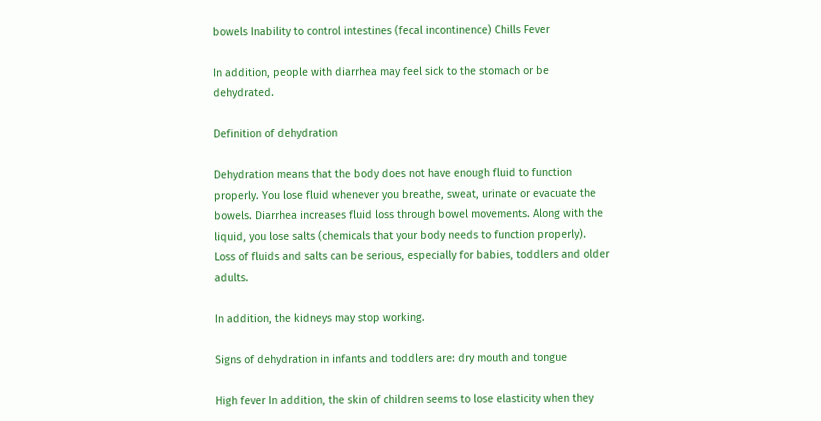bowels Inability to control intestines (fecal incontinence) Chills Fever

In addition, people with diarrhea may feel sick to the stomach or be dehydrated.

Definition of dehydration

Dehydration means that the body does not have enough fluid to function properly. You lose fluid whenever you breathe, sweat, urinate or evacuate the bowels. Diarrhea increases fluid loss through bowel movements. Along with the liquid, you lose salts (chemicals that your body needs to function properly). Loss of fluids and salts can be serious, especially for babies, toddlers and older adults.

In addition, the kidneys may stop working.

Signs of dehydration in infants and toddlers are: dry mouth and tongue

High fever In addition, the skin of children seems to lose elasticity when they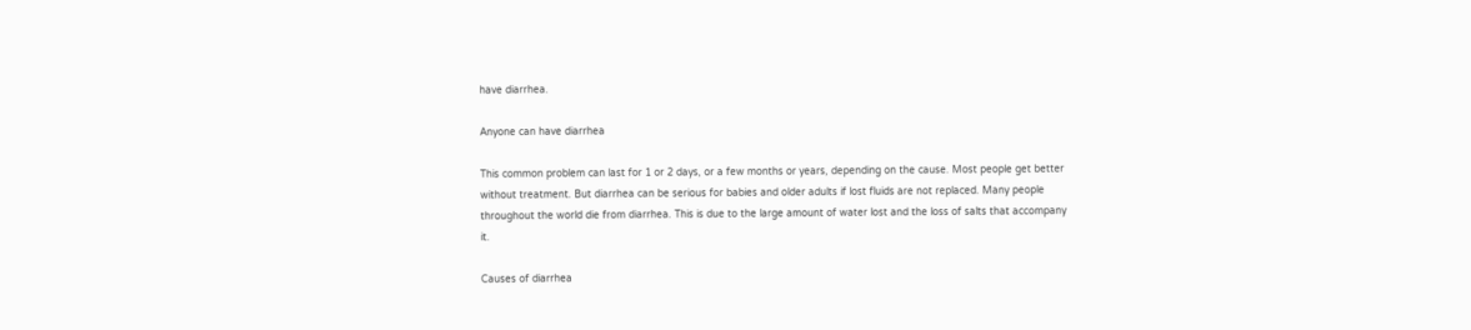have diarrhea.

Anyone can have diarrhea

This common problem can last for 1 or 2 days, or a few months or years, depending on the cause. Most people get better without treatment. But diarrhea can be serious for babies and older adults if lost fluids are not replaced. Many people throughout the world die from diarrhea. This is due to the large amount of water lost and the loss of salts that accompany it.

Causes of diarrhea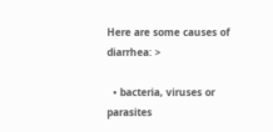Here are some causes of diarrhea: >

  • bacteria, viruses or parasites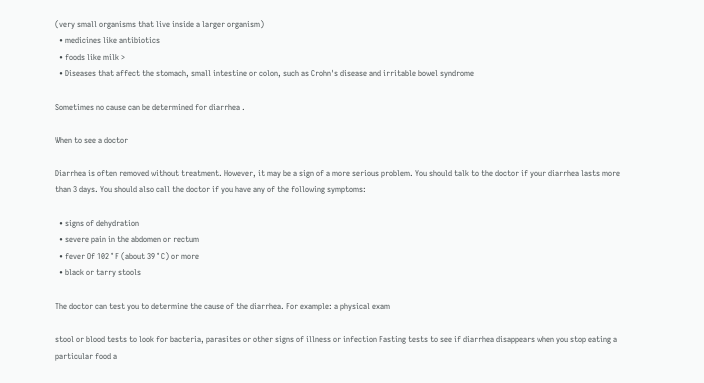(very small organisms that live inside a larger organism)
  • medicines like antibiotics
  • foods like milk >
  • Diseases that affect the stomach, small intestine or colon, such as Crohn's disease and irritable bowel syndrome

Sometimes no cause can be determined for diarrhea .

When to see a doctor

Diarrhea is often removed without treatment. However, it may be a sign of a more serious problem. You should talk to the doctor if your diarrhea lasts more than 3 days. You should also call the doctor if you have any of the following symptoms:

  • signs of dehydration
  • severe pain in the abdomen or rectum
  • fever Of 102 ° F (about 39 ° C) or more
  • black or tarry stools

The doctor can test you to determine the cause of the diarrhea. For example: a physical exam

stool or blood tests to look for bacteria, parasites or other signs of illness or infection Fasting tests to see if diarrhea disappears when you stop eating a particular food a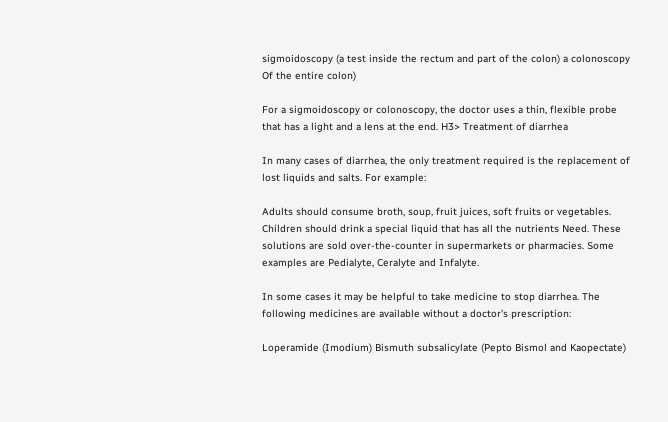sigmoidoscopy (a test inside the rectum and part of the colon) a colonoscopy Of the entire colon)

For a sigmoidoscopy or colonoscopy, the doctor uses a thin, flexible probe that has a light and a lens at the end. H3> Treatment of diarrhea

In many cases of diarrhea, the only treatment required is the replacement of lost liquids and salts. For example:

Adults should consume broth, soup, fruit juices, soft fruits or vegetables. Children should drink a special liquid that has all the nutrients Need. These solutions are sold over-the-counter in supermarkets or pharmacies. Some examples are Pedialyte, Ceralyte and Infalyte.

In some cases it may be helpful to take medicine to stop diarrhea. The following medicines are available without a doctor's prescription:

Loperamide (Imodium) Bismuth subsalicylate (Pepto Bismol and Kaopectate)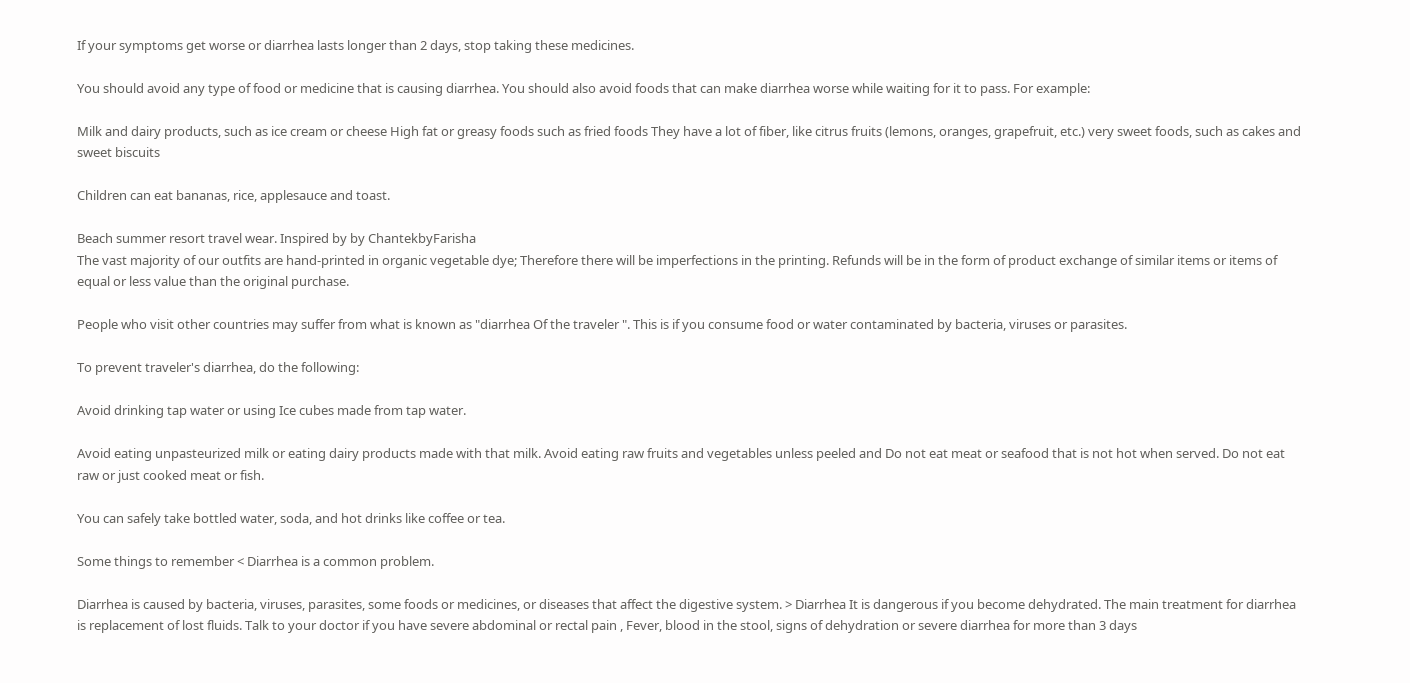If your symptoms get worse or diarrhea lasts longer than 2 days, stop taking these medicines.

You should avoid any type of food or medicine that is causing diarrhea. You should also avoid foods that can make diarrhea worse while waiting for it to pass. For example:

Milk and dairy products, such as ice cream or cheese High fat or greasy foods such as fried foods They have a lot of fiber, like citrus fruits (lemons, oranges, grapefruit, etc.) very sweet foods, such as cakes and sweet biscuits

Children can eat bananas, rice, applesauce and toast.

Beach summer resort travel wear. Inspired by by ChantekbyFarisha
The vast majority of our outfits are hand-printed in organic vegetable dye; Therefore there will be imperfections in the printing. Refunds will be in the form of product exchange of similar items or items of equal or less value than the original purchase.

People who visit other countries may suffer from what is known as "diarrhea Of the traveler ". This is if you consume food or water contaminated by bacteria, viruses or parasites.

To prevent traveler's diarrhea, do the following:

Avoid drinking tap water or using Ice cubes made from tap water.

Avoid eating unpasteurized milk or eating dairy products made with that milk. Avoid eating raw fruits and vegetables unless peeled and Do not eat meat or seafood that is not hot when served. Do not eat raw or just cooked meat or fish.

You can safely take bottled water, soda, and hot drinks like coffee or tea.

Some things to remember < Diarrhea is a common problem.

Diarrhea is caused by bacteria, viruses, parasites, some foods or medicines, or diseases that affect the digestive system. > Diarrhea It is dangerous if you become dehydrated. The main treatment for diarrhea is replacement of lost fluids. Talk to your doctor if you have severe abdominal or rectal pain , Fever, blood in the stool, signs of dehydration or severe diarrhea for more than 3 days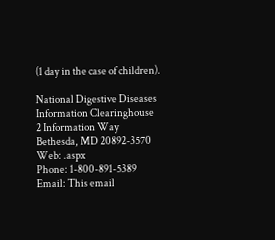(1 day in the case of children).

National Digestive Diseases Information Clearinghouse
2 Information Way
Bethesda, MD 20892-3570
Web: .aspx
Phone: 1-800-891-5389
Email: This email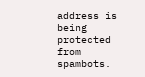address is being protected from spambots.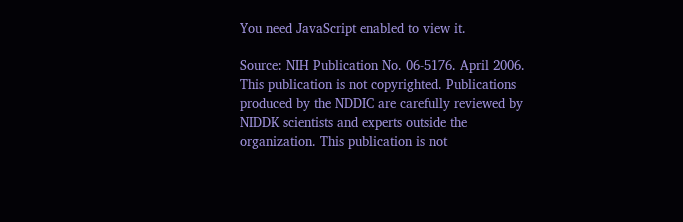You need JavaScript enabled to view it.

Source: NIH Publication No. 06-5176. April 2006. This publication is not copyrighted. Publications produced by the NDDIC are carefully reviewed by NIDDK scientists and experts outside the organization. This publication is not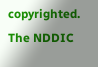copyrighted. The NDDIC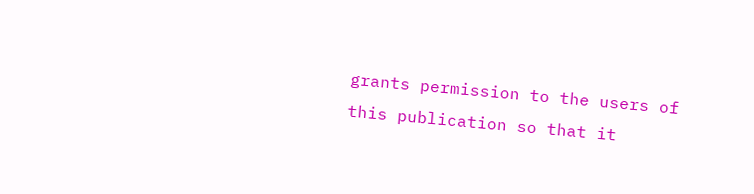grants permission to the users of this publication so that it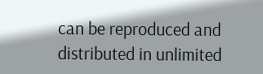can be reproduced and distributed in unlimited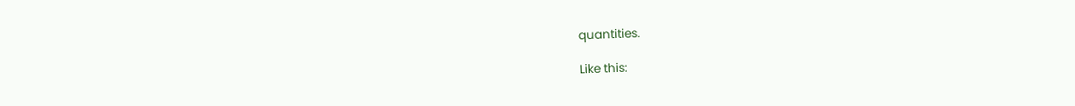quantities.

Like this: